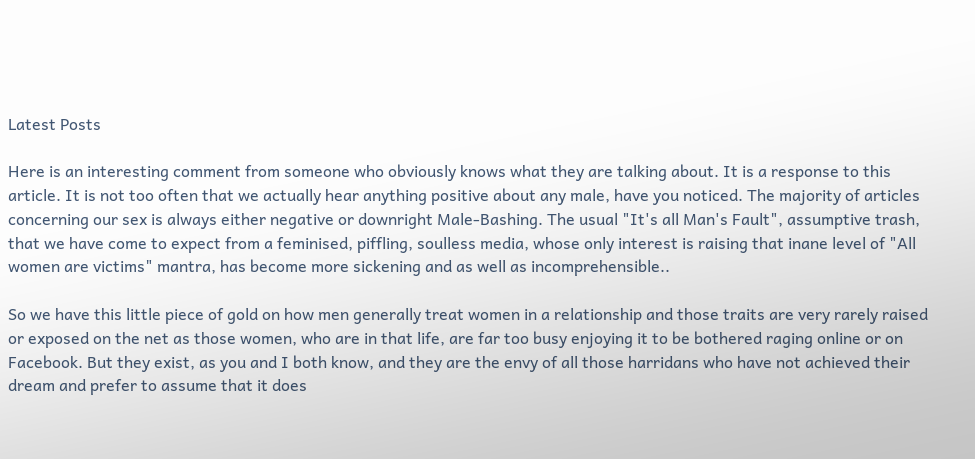Latest Posts

Here is an interesting comment from someone who obviously knows what they are talking about. It is a response to this article. It is not too often that we actually hear anything positive about any male, have you noticed. The majority of articles concerning our sex is always either negative or downright Male-Bashing. The usual "It's all Man's Fault", assumptive trash, that we have come to expect from a feminised, piffling, soulless media, whose only interest is raising that inane level of "All women are victims" mantra, has become more sickening and as well as incomprehensible..

So we have this little piece of gold on how men generally treat women in a relationship and those traits are very rarely raised or exposed on the net as those women, who are in that life, are far too busy enjoying it to be bothered raging online or on Facebook. But they exist, as you and I both know, and they are the envy of all those harridans who have not achieved their dream and prefer to assume that it does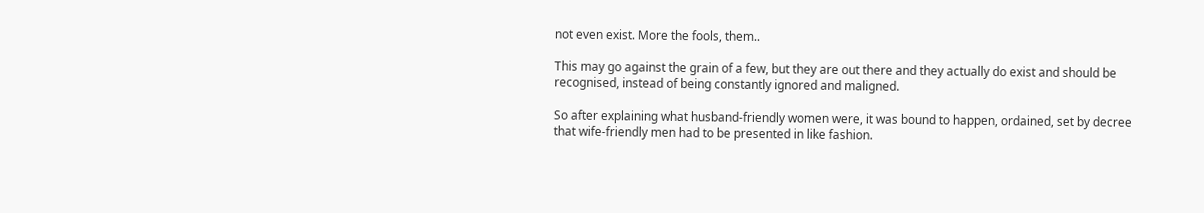not even exist. More the fools, them..

This may go against the grain of a few, but they are out there and they actually do exist and should be recognised, instead of being constantly ignored and maligned.

So after explaining what husband-friendly women were, it was bound to happen, ordained, set by decree that wife-friendly men had to be presented in like fashion.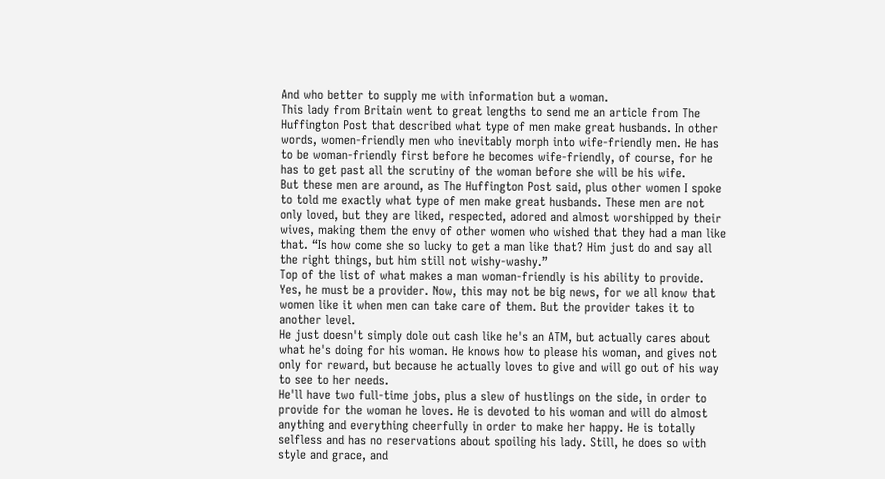And who better to supply me with information but a woman.
This lady from Britain went to great lengths to send me an article from The Huffington Post that described what type of men make great husbands. In other words, women-friendly men who inevitably morph into wife-friendly men. He has to be woman-friendly first before he becomes wife-friendly, of course, for he has to get past all the scrutiny of the woman before she will be his wife.
But these men are around, as The Huffington Post said, plus other women I spoke to told me exactly what type of men make great husbands. These men are not only loved, but they are liked, respected, adored and almost worshipped by their wives, making them the envy of other women who wished that they had a man like that. “Is how come she so lucky to get a man like that? Him just do and say all the right things, but him still not wishy-washy.”
Top of the list of what makes a man woman-friendly is his ability to provide. Yes, he must be a provider. Now, this may not be big news, for we all know that women like it when men can take care of them. But the provider takes it to another level.
He just doesn't simply dole out cash like he's an ATM, but actually cares about what he's doing for his woman. He knows how to please his woman, and gives not only for reward, but because he actually loves to give and will go out of his way to see to her needs.
He'll have two full-time jobs, plus a slew of hustlings on the side, in order to provide for the woman he loves. He is devoted to his woman and will do almost anything and everything cheerfully in order to make her happy. He is totally selfless and has no reservations about spoiling his lady. Still, he does so with style and grace, and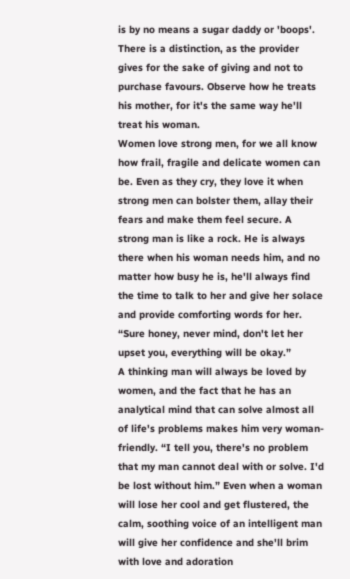is by no means a sugar daddy or 'boops'. There is a distinction, as the provider gives for the sake of giving and not to purchase favours. Observe how he treats his mother, for it's the same way he'll treat his woman.
Women love strong men, for we all know how frail, fragile and delicate women can be. Even as they cry, they love it when strong men can bolster them, allay their fears and make them feel secure. A strong man is like a rock. He is always there when his woman needs him, and no matter how busy he is, he'll always find the time to talk to her and give her solace and provide comforting words for her. “Sure honey, never mind, don't let her upset you, everything will be okay.”
A thinking man will always be loved by women, and the fact that he has an analytical mind that can solve almost all of life's problems makes him very woman-friendly. “I tell you, there's no problem that my man cannot deal with or solve. I'd be lost without him.” Even when a woman will lose her cool and get flustered, the calm, soothing voice of an intelligent man will give her confidence and she'll brim with love and adoration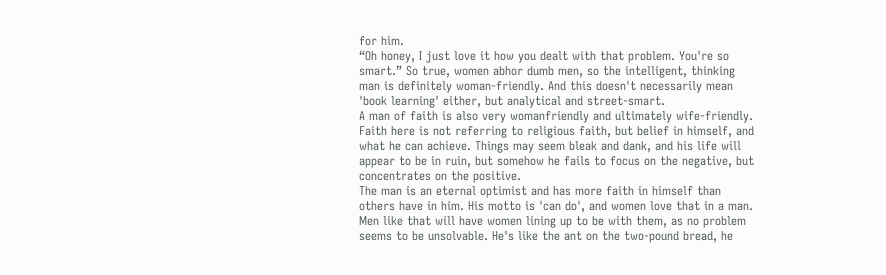for him.
“Oh honey, I just love it how you dealt with that problem. You're so smart.” So true, women abhor dumb men, so the intelligent, thinking man is definitely woman-friendly. And this doesn't necessarily mean 'book learning' either, but analytical and street-smart.
A man of faith is also very womanfriendly and ultimately wife-friendly. Faith here is not referring to religious faith, but belief in himself, and what he can achieve. Things may seem bleak and dank, and his life will appear to be in ruin, but somehow he fails to focus on the negative, but concentrates on the positive.
The man is an eternal optimist and has more faith in himself than others have in him. His motto is 'can do', and women love that in a man. Men like that will have women lining up to be with them, as no problem seems to be unsolvable. He's like the ant on the two-pound bread, he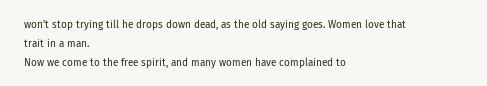won't stop trying till he drops down dead, as the old saying goes. Women love that trait in a man.
Now we come to the free spirit, and many women have complained to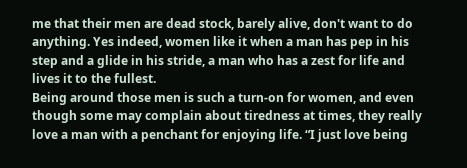me that their men are dead stock, barely alive, don't want to do anything. Yes indeed, women like it when a man has pep in his step and a glide in his stride, a man who has a zest for life and lives it to the fullest.
Being around those men is such a turn-on for women, and even though some may complain about tiredness at times, they really love a man with a penchant for enjoying life. “I just love being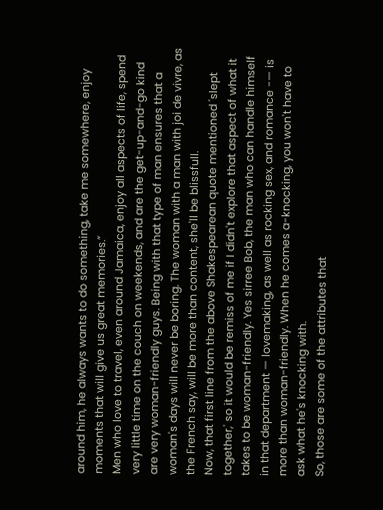around him, he always wants to do something, take me somewhere, enjoy moments that will give us great memories.”
Men who love to travel, even around Jamaica, enjoy all aspects of life, spend very little time on the couch on weekends, and are the get-up-and-go kind are very woman-friendly guys. Being with that type of man ensures that a woman's days will never be boring. The woman with a man with joi de vivre, as the French say, will be more than content, she'll be blissfull.
Now, that first line from the above Shakespearean quote mentioned 'slept together,' so it would be remiss of me if I didn't explore that aspect of what it takes to be woman-friendly. Yes sirree Bob, the man who can handle himself in that department — lovemaking, as well as rocking sex, and romance -— is more than woman-friendly. When he comes a-knocking, you won't have to ask what he's knocking with.
So, those are some of the attributes that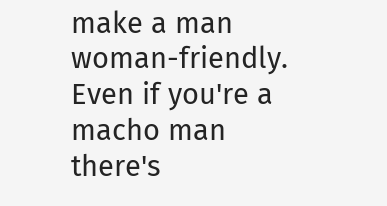make a man woman-friendly. Even if you're a macho man there's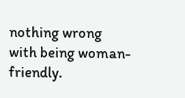nothing wrong with being woman-friendly.